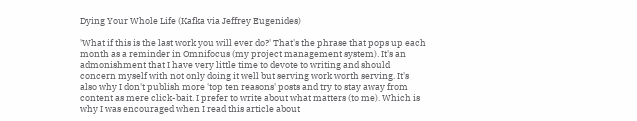Dying Your Whole Life (Kafka via Jeffrey Eugenides)

'What if this is the last work you will ever do?' That's the phrase that pops up each month as a reminder in Omnifocus (my project management system). It's an admonishment that I have very little time to devote to writing and should concern myself with not only doing it well but serving work worth serving. It's also why I don't publish more 'top ten reasons' posts and try to stay away from content as mere click-bait. I prefer to write about what matters (to me). Which is why I was encouraged when I read this article about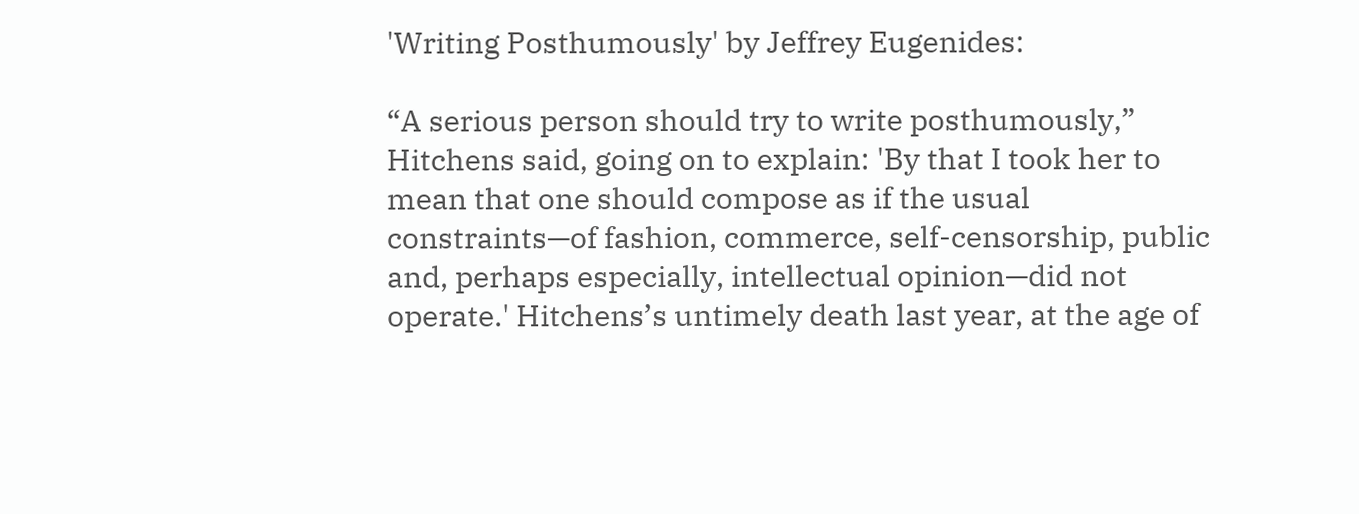'Writing Posthumously' by Jeffrey Eugenides:

“A serious person should try to write posthumously,” Hitchens said, going on to explain: 'By that I took her to mean that one should compose as if the usual constraints—of fashion, commerce, self-censorship, public and, perhaps especially, intellectual opinion—did not operate.' Hitchens’s untimely death last year, at the age of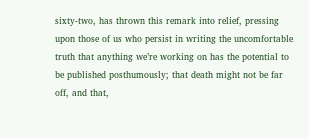sixty-two, has thrown this remark into relief, pressing upon those of us who persist in writing the uncomfortable truth that anything we’re working on has the potential to be published posthumously; that death might not be far off, and that,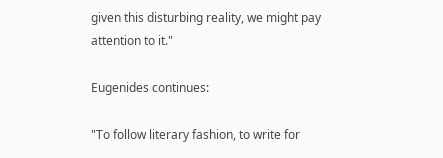given this disturbing reality, we might pay attention to it."

Eugenides continues:

"To follow literary fashion, to write for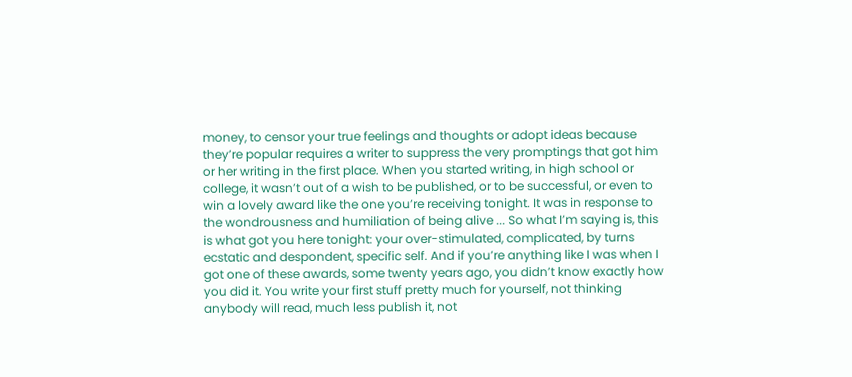money, to censor your true feelings and thoughts or adopt ideas because they’re popular requires a writer to suppress the very promptings that got him or her writing in the first place. When you started writing, in high school or college, it wasn’t out of a wish to be published, or to be successful, or even to win a lovely award like the one you’re receiving tonight. It was in response to the wondrousness and humiliation of being alive ... So what I’m saying is, this is what got you here tonight: your over-stimulated, complicated, by turns ecstatic and despondent, specific self. And if you’re anything like I was when I got one of these awards, some twenty years ago, you didn’t know exactly how you did it. You write your first stuff pretty much for yourself, not thinking anybody will read, much less publish it, not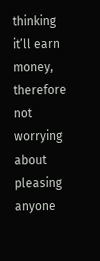thinking it’ll earn money, therefore not worrying about pleasing anyone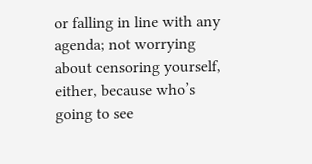or falling in line with any agenda; not worrying about censoring yourself, either, because who’s going to see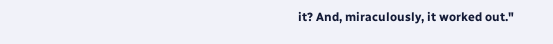it? And, miraculously, it worked out."